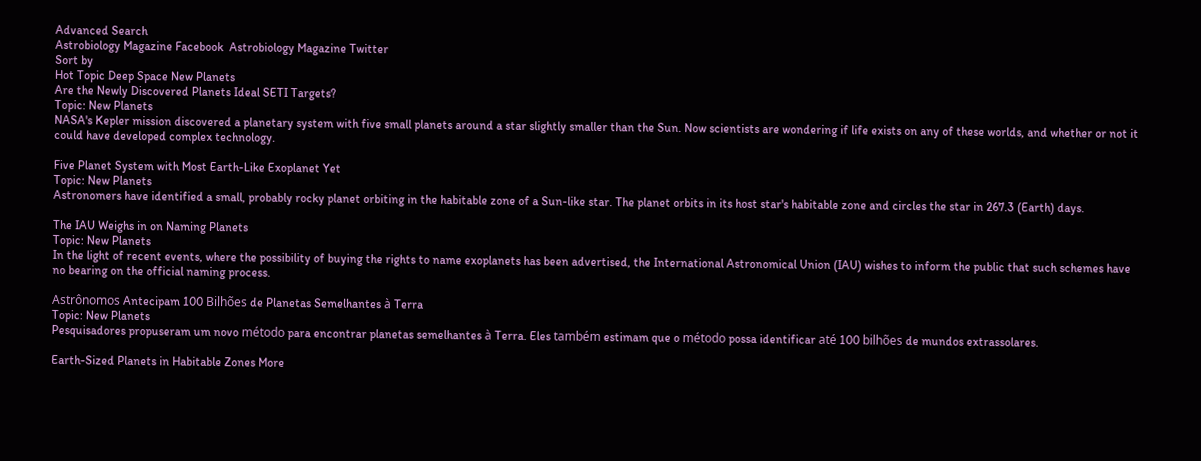Advanced Search
Astrobiology Magazine Facebook  Astrobiology Magazine Twitter
Sort by
Hot Topic Deep Space New Planets
Are the Newly Discovered Planets Ideal SETI Targets?
Topic: New Planets
NASA's Kepler mission discovered a planetary system with five small planets around a star slightly smaller than the Sun. Now scientists are wondering if life exists on any of these worlds, and whether or not it could have developed complex technology.

Five Planet System with Most Earth-Like Exoplanet Yet
Topic: New Planets
Astronomers have identified a small, probably rocky planet orbiting in the habitable zone of a Sun-like star. The planet orbits in its host star's habitable zone and circles the star in 267.3 (Earth) days.

The IAU Weighs in on Naming Planets
Topic: New Planets
In the light of recent events, where the possibility of buying the rights to name exoplanets has been advertised, the International Astronomical Union (IAU) wishes to inform the public that such schemes have no bearing on the official naming process.

Astrônomos Antecipam 100 Bilhões de Planetas Semelhantes à Terra
Topic: New Planets
Pesquisadores propuseram um novo método para encontrar planetas semelhantes à Terra. Eles também estimam que o método possa identificar até 100 bilhões de mundos extrassolares.

Earth-Sized Planets in Habitable Zones More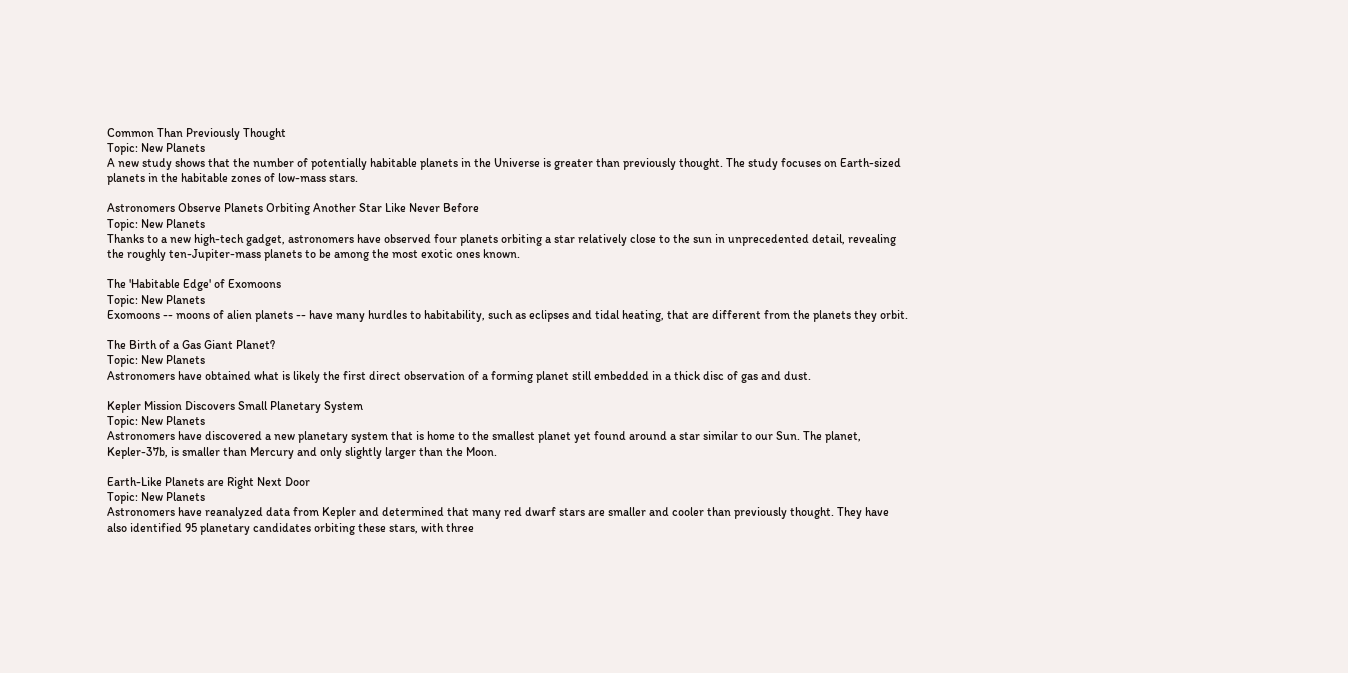Common Than Previously Thought
Topic: New Planets
A new study shows that the number of potentially habitable planets in the Universe is greater than previously thought. The study focuses on Earth-sized planets in the habitable zones of low-mass stars.

Astronomers Observe Planets Orbiting Another Star Like Never Before
Topic: New Planets
Thanks to a new high-tech gadget, astronomers have observed four planets orbiting a star relatively close to the sun in unprecedented detail, revealing the roughly ten-Jupiter-mass planets to be among the most exotic ones known.

The 'Habitable Edge' of Exomoons
Topic: New Planets
Exomoons -- moons of alien planets -- have many hurdles to habitability, such as eclipses and tidal heating, that are different from the planets they orbit.

The Birth of a Gas Giant Planet?
Topic: New Planets
Astronomers have obtained what is likely the first direct observation of a forming planet still embedded in a thick disc of gas and dust.

Kepler Mission Discovers Small Planetary System
Topic: New Planets
Astronomers have discovered a new planetary system that is home to the smallest planet yet found around a star similar to our Sun. The planet, Kepler-37b, is smaller than Mercury and only slightly larger than the Moon.

Earth-Like Planets are Right Next Door
Topic: New Planets
Astronomers have reanalyzed data from Kepler and determined that many red dwarf stars are smaller and cooler than previously thought. They have also identified 95 planetary candidates orbiting these stars, with three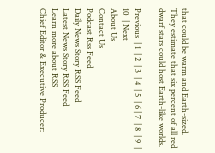that could be warm and Earth-sized. They estimate that six percent of all red dwarf stars could host Earth-like worlds.

Previous  | 1  | 2  | 3  | 4  | 5  | 6 | 7  | 8  | 9  | 10  | Next
About Us
Contact Us
Podcast Rss Feed
Daily News Story RSS Feed
Latest News Story RSS Feed
Learn more about RSS
Chief Editor & Executive Producer: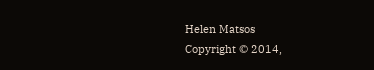Helen Matsos
Copyright © 2014,